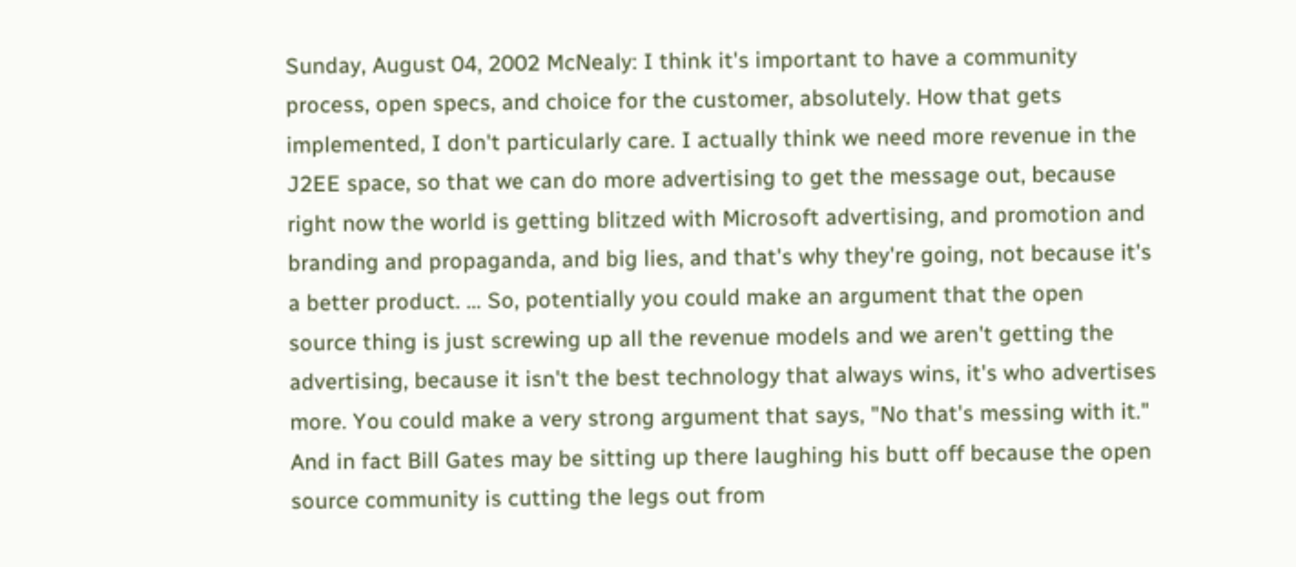Sunday, August 04, 2002 McNealy: I think it's important to have a community process, open specs, and choice for the customer, absolutely. How that gets implemented, I don't particularly care. I actually think we need more revenue in the J2EE space, so that we can do more advertising to get the message out, because right now the world is getting blitzed with Microsoft advertising, and promotion and branding and propaganda, and big lies, and that's why they're going, not because it's a better product. ... So, potentially you could make an argument that the open source thing is just screwing up all the revenue models and we aren't getting the advertising, because it isn't the best technology that always wins, it's who advertises more. You could make a very strong argument that says, "No that's messing with it." And in fact Bill Gates may be sitting up there laughing his butt off because the open source community is cutting the legs out from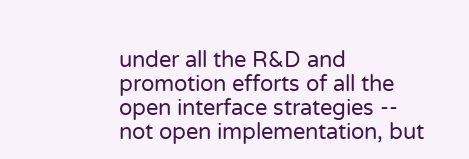under all the R&D and promotion efforts of all the open interface strategies -- not open implementation, but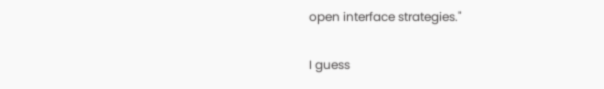open interface strategies."

I guess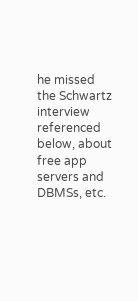he missed the Schwartz interview referenced below, about free app servers and DBMSs, etc.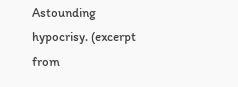Astounding hypocrisy. (excerpt from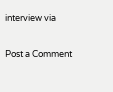interview via

Post a Comment